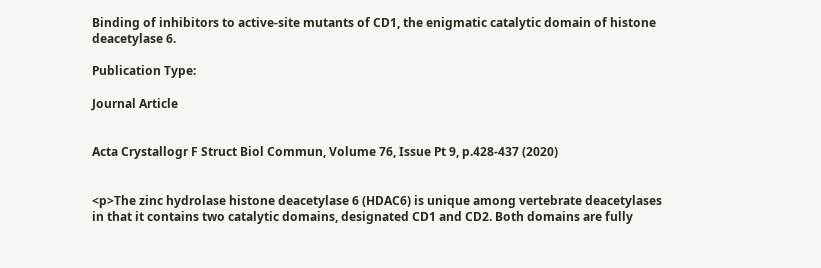Binding of inhibitors to active-site mutants of CD1, the enigmatic catalytic domain of histone deacetylase 6.

Publication Type:

Journal Article


Acta Crystallogr F Struct Biol Commun, Volume 76, Issue Pt 9, p.428-437 (2020)


<p>The zinc hydrolase histone deacetylase 6 (HDAC6) is unique among vertebrate deacetylases in that it contains two catalytic domains, designated CD1 and CD2. Both domains are fully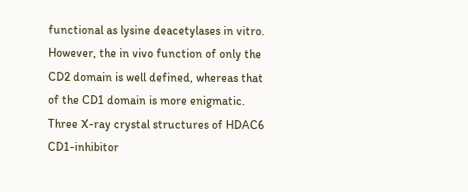functional as lysine deacetylases in vitro. However, the in vivo function of only the CD2 domain is well defined, whereas that of the CD1 domain is more enigmatic. Three X-ray crystal structures of HDAC6 CD1-inhibitor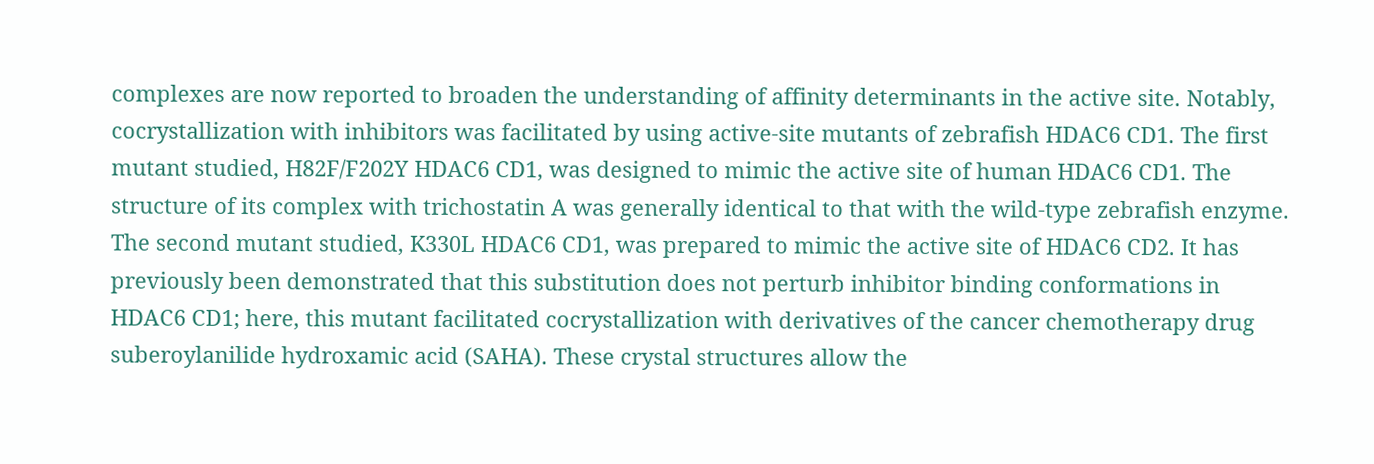complexes are now reported to broaden the understanding of affinity determinants in the active site. Notably, cocrystallization with inhibitors was facilitated by using active-site mutants of zebrafish HDAC6 CD1. The first mutant studied, H82F/F202Y HDAC6 CD1, was designed to mimic the active site of human HDAC6 CD1. The structure of its complex with trichostatin A was generally identical to that with the wild-type zebrafish enzyme. The second mutant studied, K330L HDAC6 CD1, was prepared to mimic the active site of HDAC6 CD2. It has previously been demonstrated that this substitution does not perturb inhibitor binding conformations in HDAC6 CD1; here, this mutant facilitated cocrystallization with derivatives of the cancer chemotherapy drug suberoylanilide hydroxamic acid (SAHA). These crystal structures allow the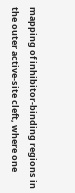mapping of inhibitor-binding regions in the outer active-site cleft, where one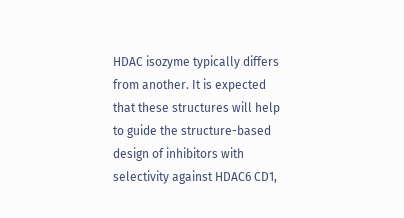HDAC isozyme typically differs from another. It is expected that these structures will help to guide the structure-based design of inhibitors with selectivity against HDAC6 CD1,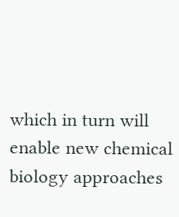which in turn will enable new chemical biology approaches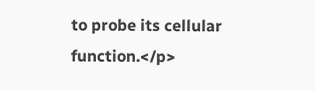to probe its cellular function.</p>